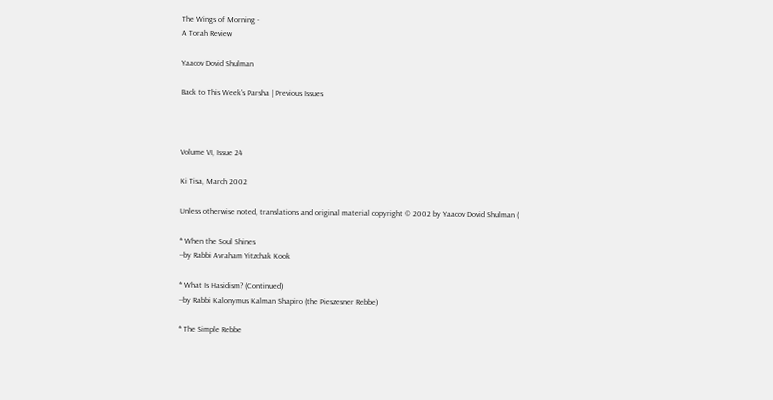The Wings of Morning -
A Torah Review

Yaacov Dovid Shulman

Back to This Week's Parsha | Previous Issues



Volume VI, Issue 24

Ki Tisa, March 2002

Unless otherwise noted, translations and original material copyright © 2002 by Yaacov Dovid Shulman (

* When the Soul Shines
--by Rabbi Avraham Yitzchak Kook

* What Is Hasidism? (Continued)
--by Rabbi Kalonymus Kalman Shapiro (the Pieszesner Rebbe)

* The Simple Rebbe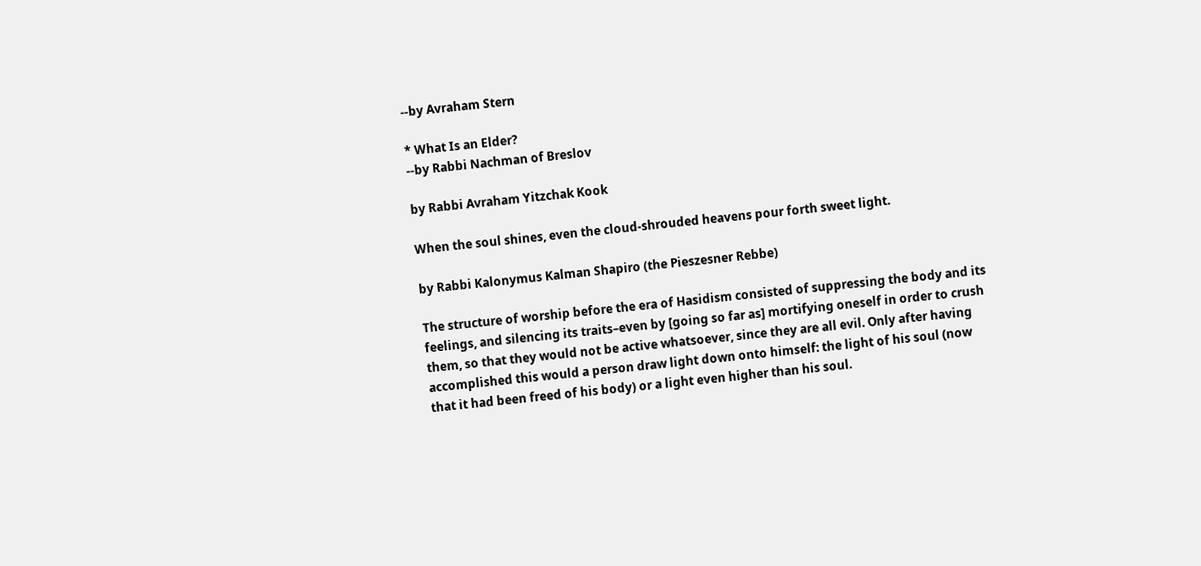--by Avraham Stern

* What Is an Elder?
--by Rabbi Nachman of Breslov

by Rabbi Avraham Yitzchak Kook

When the soul shines, even the cloud-shrouded heavens pour forth sweet light.

by Rabbi Kalonymus Kalman Shapiro (the Pieszesner Rebbe)

The structure of worship before the era of Hasidism consisted of suppressing the body and its feelings, and silencing its traits–even by [going so far as] mortifying oneself in order to crush them, so that they would not be active whatsoever, since they are all evil. Only after having accomplished this would a person draw light down onto himself: the light of his soul (now that it had been freed of his body) or a light even higher than his soul.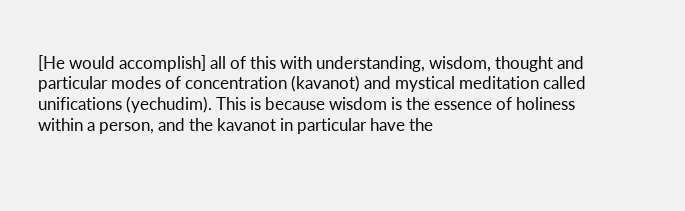[He would accomplish] all of this with understanding, wisdom, thought and particular modes of concentration (kavanot) and mystical meditation called unifications (yechudim). This is because wisdom is the essence of holiness within a person, and the kavanot in particular have the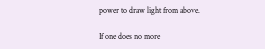power to draw light from above.

If one does no more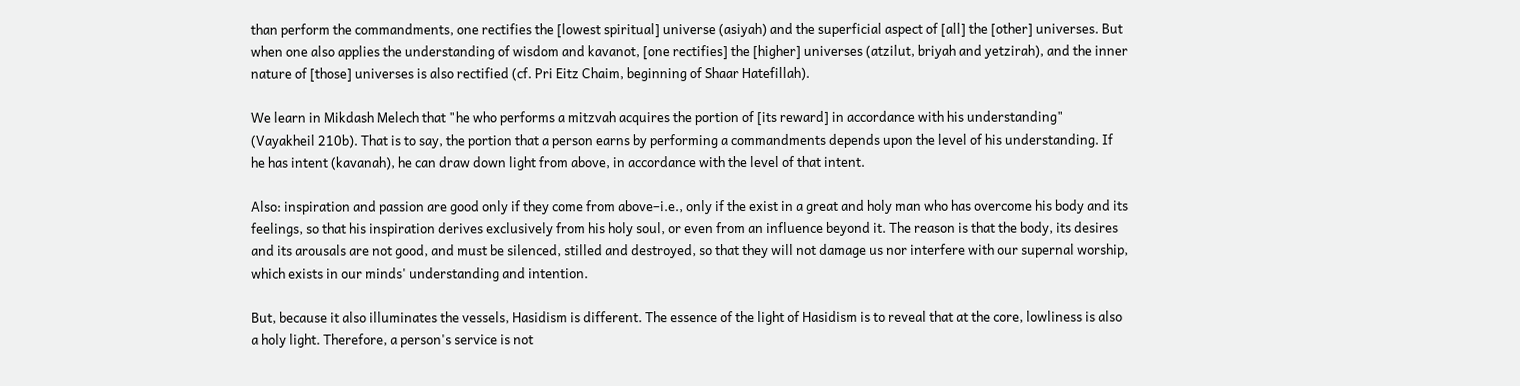than perform the commandments, one rectifies the [lowest spiritual] universe (asiyah) and the superficial aspect of [all] the [other] universes. But when one also applies the understanding of wisdom and kavanot, [one rectifies] the [higher] universes (atzilut, briyah and yetzirah), and the inner nature of [those] universes is also rectified (cf. Pri Eitz Chaim, beginning of Shaar Hatefillah).

We learn in Mikdash Melech that "he who performs a mitzvah acquires the portion of [its reward] in accordance with his understanding" (Vayakheil 210b). That is to say, the portion that a person earns by performing a commandments depends upon the level of his understanding. If he has intent (kavanah), he can draw down light from above, in accordance with the level of that intent.

Also: inspiration and passion are good only if they come from above–i.e., only if the exist in a great and holy man who has overcome his body and its feelings, so that his inspiration derives exclusively from his holy soul, or even from an influence beyond it. The reason is that the body, its desires and its arousals are not good, and must be silenced, stilled and destroyed, so that they will not damage us nor interfere with our supernal worship, which exists in our minds' understanding and intention.

But, because it also illuminates the vessels, Hasidism is different. The essence of the light of Hasidism is to reveal that at the core, lowliness is also a holy light. Therefore, a person's service is not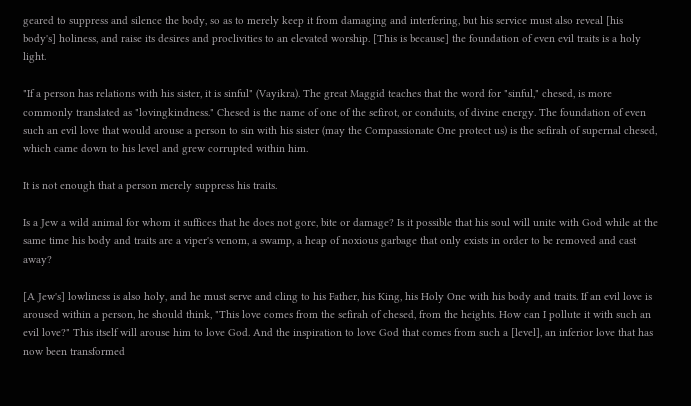geared to suppress and silence the body, so as to merely keep it from damaging and interfering, but his service must also reveal [his body's] holiness, and raise its desires and proclivities to an elevated worship. [This is because] the foundation of even evil traits is a holy light.

"If a person has relations with his sister, it is sinful" (Vayikra). The great Maggid teaches that the word for "sinful," chesed, is more commonly translated as "lovingkindness." Chesed is the name of one of the sefirot, or conduits, of divine energy. The foundation of even such an evil love that would arouse a person to sin with his sister (may the Compassionate One protect us) is the sefirah of supernal chesed, which came down to his level and grew corrupted within him.

It is not enough that a person merely suppress his traits.

Is a Jew a wild animal for whom it suffices that he does not gore, bite or damage? Is it possible that his soul will unite with God while at the same time his body and traits are a viper's venom, a swamp, a heap of noxious garbage that only exists in order to be removed and cast away?

[A Jew's] lowliness is also holy, and he must serve and cling to his Father, his King, his Holy One with his body and traits. If an evil love is aroused within a person, he should think, "This love comes from the sefirah of chesed, from the heights. How can I pollute it with such an evil love?" This itself will arouse him to love God. And the inspiration to love God that comes from such a [level], an inferior love that has now been transformed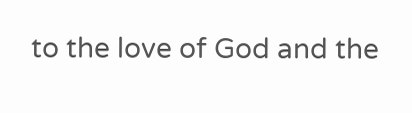to the love of God and the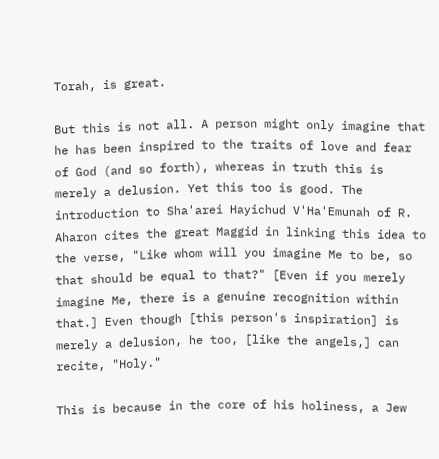Torah, is great.

But this is not all. A person might only imagine that he has been inspired to the traits of love and fear of God (and so forth), whereas in truth this is merely a delusion. Yet this too is good. The introduction to Sha'arei Hayichud V'Ha'Emunah of R. Aharon cites the great Maggid in linking this idea to the verse, "Like whom will you imagine Me to be, so that should be equal to that?" [Even if you merely imagine Me, there is a genuine recognition within that.] Even though [this person's inspiration] is merely a delusion, he too, [like the angels,] can recite, "Holy."

This is because in the core of his holiness, a Jew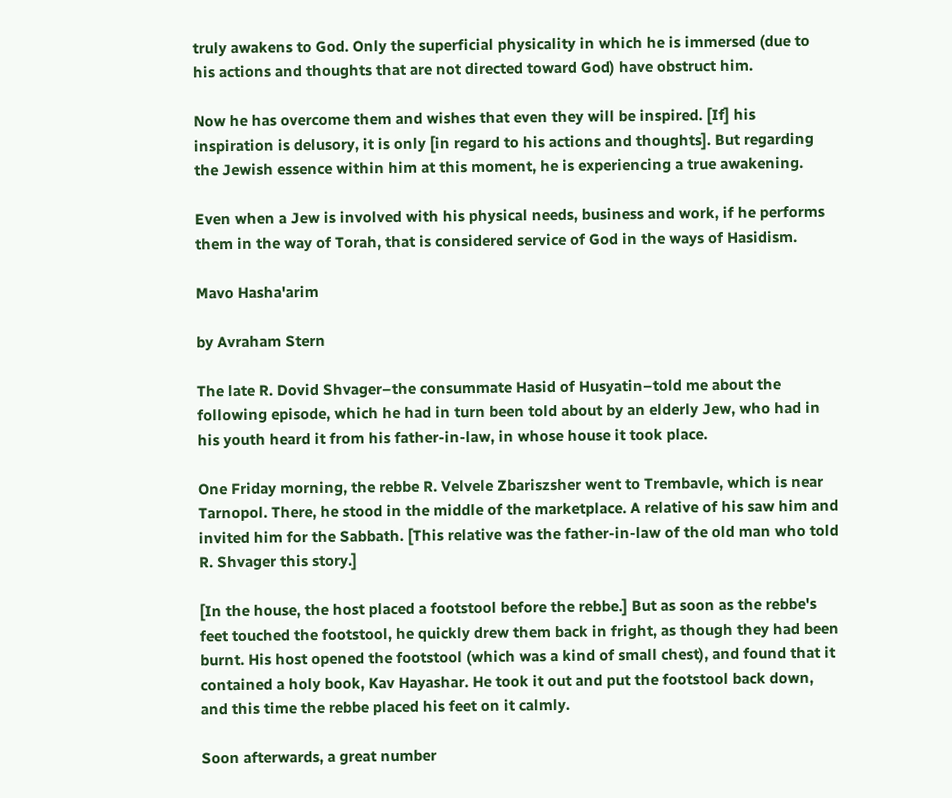truly awakens to God. Only the superficial physicality in which he is immersed (due to his actions and thoughts that are not directed toward God) have obstruct him.

Now he has overcome them and wishes that even they will be inspired. [If] his inspiration is delusory, it is only [in regard to his actions and thoughts]. But regarding the Jewish essence within him at this moment, he is experiencing a true awakening.

Even when a Jew is involved with his physical needs, business and work, if he performs them in the way of Torah, that is considered service of God in the ways of Hasidism.

Mavo Hasha'arim

by Avraham Stern

The late R. Dovid Shvager–the consummate Hasid of Husyatin–told me about the following episode, which he had in turn been told about by an elderly Jew, who had in his youth heard it from his father-in-law, in whose house it took place.

One Friday morning, the rebbe R. Velvele Zbariszsher went to Trembavle, which is near Tarnopol. There, he stood in the middle of the marketplace. A relative of his saw him and invited him for the Sabbath. [This relative was the father-in-law of the old man who told R. Shvager this story.]

[In the house, the host placed a footstool before the rebbe.] But as soon as the rebbe's feet touched the footstool, he quickly drew them back in fright, as though they had been burnt. His host opened the footstool (which was a kind of small chest), and found that it contained a holy book, Kav Hayashar. He took it out and put the footstool back down, and this time the rebbe placed his feet on it calmly.

Soon afterwards, a great number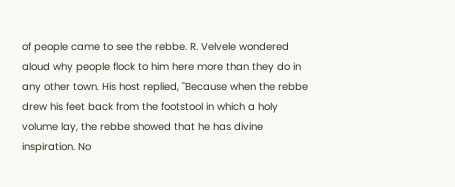of people came to see the rebbe. R. Velvele wondered aloud why people flock to him here more than they do in any other town. His host replied, "Because when the rebbe drew his feet back from the footstool in which a holy volume lay, the rebbe showed that he has divine inspiration. No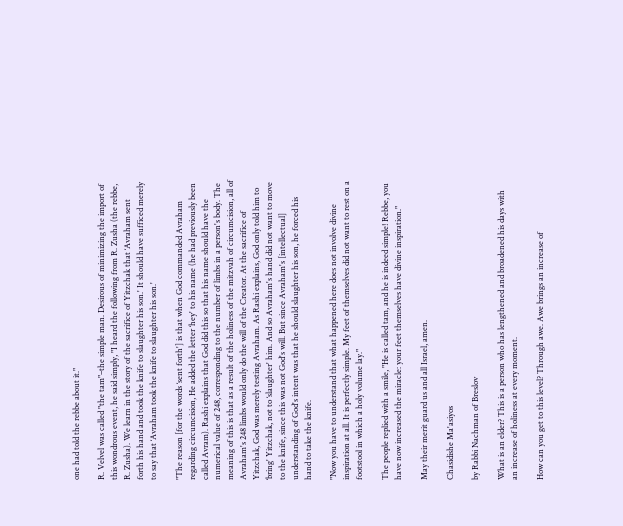one had told the rebbe about it."

R. Velvel was called "the tam"–the simple man. Desirous of minimizing the import of this wondrous event, he said simply, "I heard the following from R. Zusha (the rebbe, R. Zusha). We learn in the story of the sacrifice of Yitzchak that ‘Avraham sent forth his hand and took the knife to slaughter his son.' It should have sufficed merely to say that ‘Avraham took the knife to slaughter his son.'

"The reason [for the words ‘sent forth'] is that when God commanded Avraham regarding circumcision, He added the letter ‘hey' to his name (he had previously been called Avram). Rashi explains that God did this so that his name should have the numerical value of 248, corresponding to the number of limbs in a person's body. The meaning of this is that as a result of the holiness of the mitzvah of circumcision, all of Avraham's 248 limbs would only do the will of the Creator. At the sacrifice of Yitzchak, God was merely testing Avraham. As Rashi explains, God only told him to ‘bring' Yitzchak, not to ‘slaughter' him. And so Avraham's hand did not want to move to the knife, since this was not God's will. But since Avraham's [intellectual] understanding of God's intent was that he should slaughter his son, he forced his hand to take the knife.

"Now you have to understand that what happened here does not involve divine inspiration at all. It is perfectly simple. My feet of themselves did not want to rest on a footstool in which a holy volume lay."

The people replied with a smile, "He is called tam, and he is indeed simple! Rebbe, you have now increased the miracle: your feet themselves have divine inspiration."

May their merit guard us and all Israel, amen.

Chasidishe Ma'asiyos

by Rabbi Nachman of Breslov

What is an elder? This is a person who has lengthened and broadened his days with an increase of holiness at every moment.

How can you get to this level? Through awe. Awe brings an increase of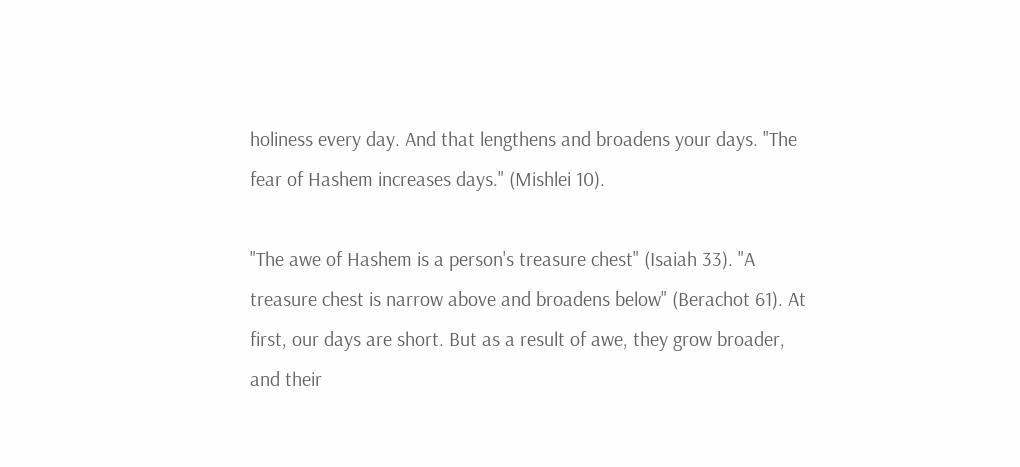holiness every day. And that lengthens and broadens your days. "The fear of Hashem increases days." (Mishlei 10).

"The awe of Hashem is a person's treasure chest" (Isaiah 33). "A treasure chest is narrow above and broadens below" (Berachot 61). At first, our days are short. But as a result of awe, they grow broader, and their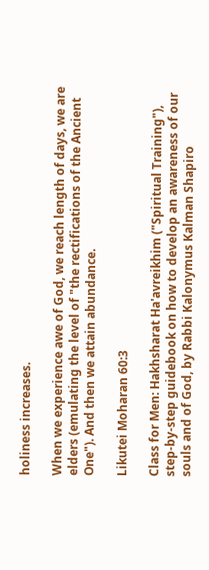holiness increases.

When we experience awe of God, we reach length of days, we are elders (emulating the level of "the rectifications of the Ancient One"). And then we attain abundance.

Likutei Moharan 60:3

Class for Men: Hakhsharat Ha'avreikhim ("Spiritual Training"), step-by-step guidebook on how to develop an awareness of our souls and of God, by Rabbi Kalonymus Kalman Shapiro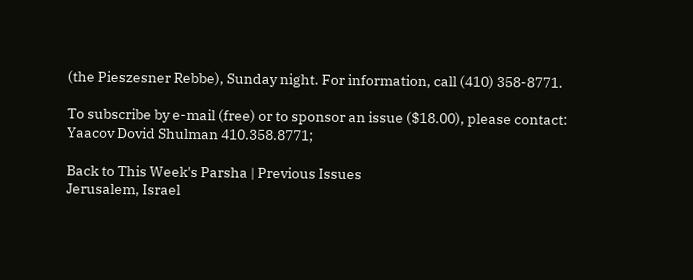(the Pieszesner Rebbe), Sunday night. For information, call (410) 358-8771.

To subscribe by e-mail (free) or to sponsor an issue ($18.00), please contact:
Yaacov Dovid Shulman 410.358.8771;

Back to This Week's Parsha | Previous Issues
Jerusalem, Israel